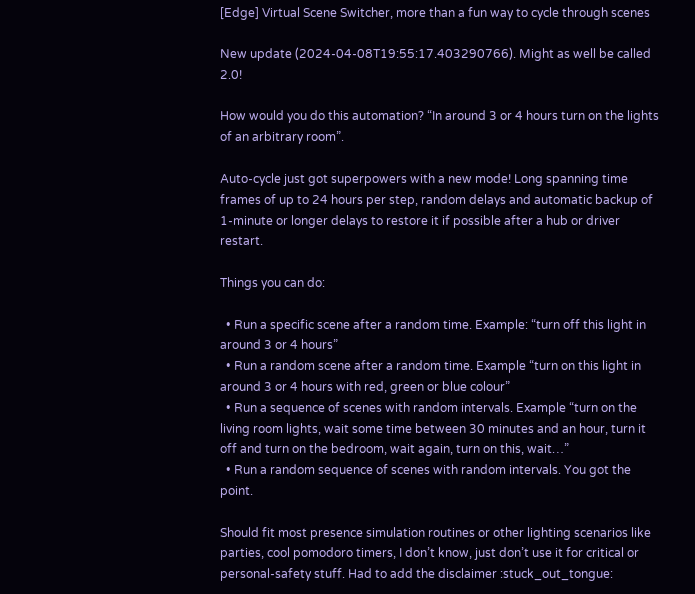[Edge] Virtual Scene Switcher, more than a fun way to cycle through scenes

New update (2024-04-08T19:55:17.403290766). Might as well be called 2.0!

How would you do this automation? “In around 3 or 4 hours turn on the lights of an arbitrary room”.

Auto-cycle just got superpowers with a new mode! Long spanning time frames of up to 24 hours per step, random delays and automatic backup of 1-minute or longer delays to restore it if possible after a hub or driver restart.

Things you can do:

  • Run a specific scene after a random time. Example: “turn off this light in around 3 or 4 hours”
  • Run a random scene after a random time. Example “turn on this light in around 3 or 4 hours with red, green or blue colour”
  • Run a sequence of scenes with random intervals. Example “turn on the living room lights, wait some time between 30 minutes and an hour, turn it off and turn on the bedroom, wait again, turn on this, wait…”
  • Run a random sequence of scenes with random intervals. You got the point.

Should fit most presence simulation routines or other lighting scenarios like parties, cool pomodoro timers, I don’t know, just don’t use it for critical or personal-safety stuff. Had to add the disclaimer :stuck_out_tongue: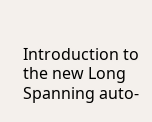Introduction to the new Long Spanning auto-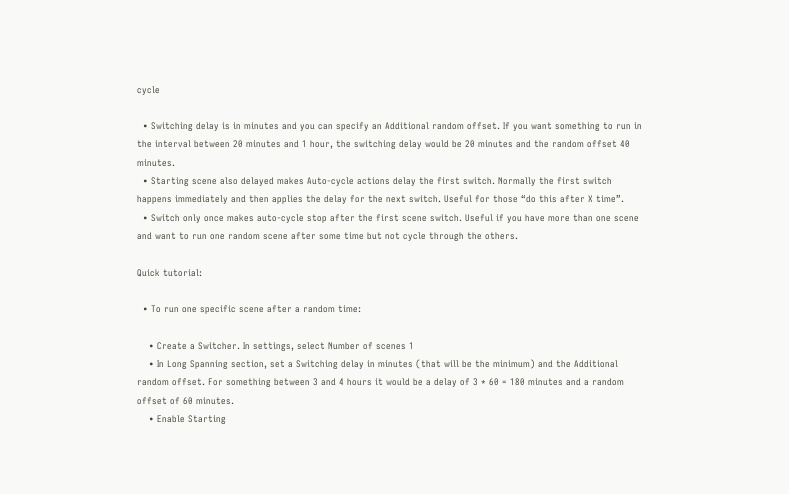cycle

  • Switching delay is in minutes and you can specify an Additional random offset. If you want something to run in the interval between 20 minutes and 1 hour, the switching delay would be 20 minutes and the random offset 40 minutes.
  • Starting scene also delayed makes Auto-cycle actions delay the first switch. Normally the first switch happens immediately and then applies the delay for the next switch. Useful for those “do this after X time”.
  • Switch only once makes auto-cycle stop after the first scene switch. Useful if you have more than one scene and want to run one random scene after some time but not cycle through the others.

Quick tutorial:

  • To run one specific scene after a random time:

    • Create a Switcher. In settings, select Number of scenes 1
    • In Long Spanning section, set a Switching delay in minutes (that will be the minimum) and the Additional random offset. For something between 3 and 4 hours it would be a delay of 3 * 60 = 180 minutes and a random offset of 60 minutes.
    • Enable Starting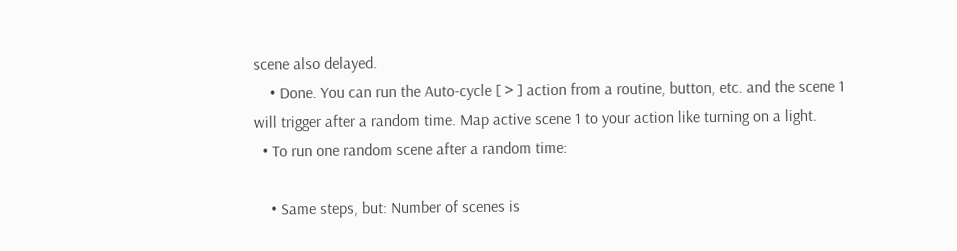scene also delayed.
    • Done. You can run the Auto-cycle [ > ] action from a routine, button, etc. and the scene 1 will trigger after a random time. Map active scene 1 to your action like turning on a light.
  • To run one random scene after a random time:

    • Same steps, but: Number of scenes is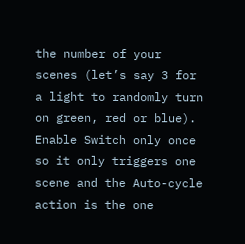the number of your scenes (let’s say 3 for a light to randomly turn on green, red or blue). Enable Switch only once so it only triggers one scene and the Auto-cycle action is the one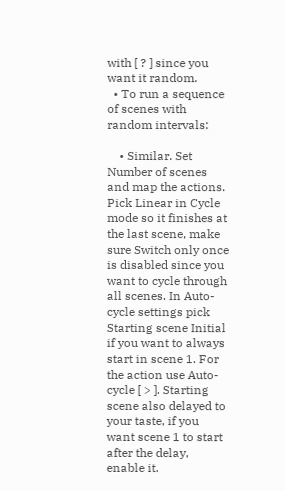with [ ? ] since you want it random.
  • To run a sequence of scenes with random intervals:

    • Similar. Set Number of scenes and map the actions. Pick Linear in Cycle mode so it finishes at the last scene, make sure Switch only once is disabled since you want to cycle through all scenes. In Auto-cycle settings pick Starting scene Initial if you want to always start in scene 1. For the action use Auto-cycle [ > ]. Starting scene also delayed to your taste, if you want scene 1 to start after the delay, enable it.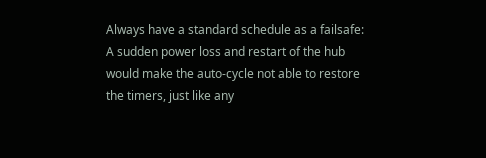Always have a standard schedule as a failsafe: A sudden power loss and restart of the hub would make the auto-cycle not able to restore the timers, just like any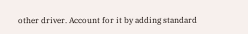other driver. Account for it by adding standard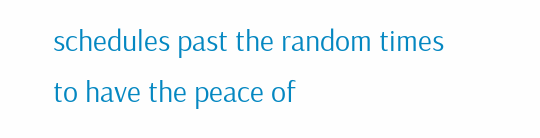schedules past the random times to have the peace of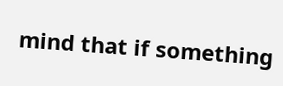mind that if something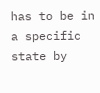has to be in a specific state by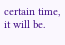certain time, it will be.